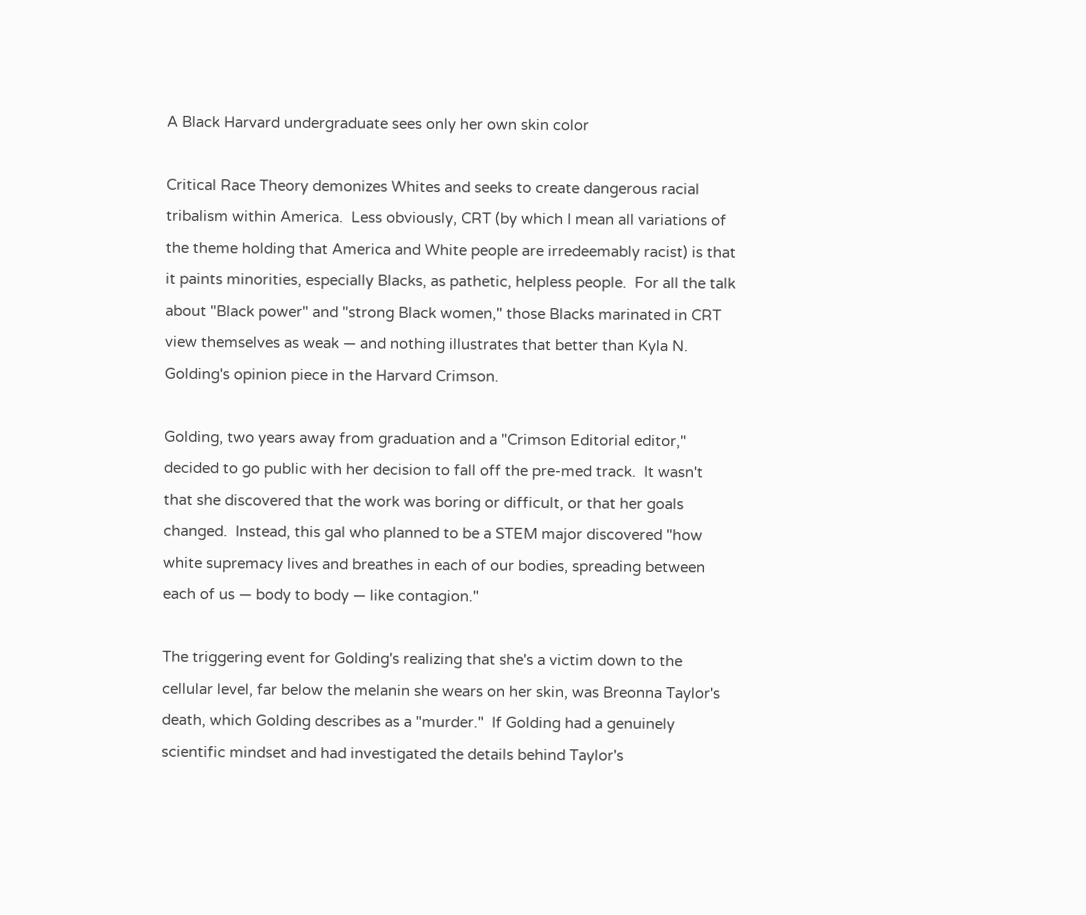A Black Harvard undergraduate sees only her own skin color

Critical Race Theory demonizes Whites and seeks to create dangerous racial tribalism within America.  Less obviously, CRT (by which I mean all variations of the theme holding that America and White people are irredeemably racist) is that it paints minorities, especially Blacks, as pathetic, helpless people.  For all the talk about "Black power" and "strong Black women," those Blacks marinated in CRT view themselves as weak — and nothing illustrates that better than Kyla N. Golding's opinion piece in the Harvard Crimson.

Golding, two years away from graduation and a "Crimson Editorial editor," decided to go public with her decision to fall off the pre-med track.  It wasn't that she discovered that the work was boring or difficult, or that her goals changed.  Instead, this gal who planned to be a STEM major discovered "how white supremacy lives and breathes in each of our bodies, spreading between each of us — body to body — like contagion."

The triggering event for Golding's realizing that she's a victim down to the cellular level, far below the melanin she wears on her skin, was Breonna Taylor's death, which Golding describes as a "murder."  If Golding had a genuinely scientific mindset and had investigated the details behind Taylor's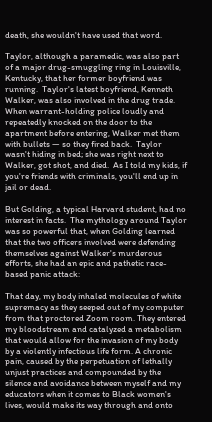death, she wouldn't have used that word.

Taylor, although a paramedic, was also part of a major drug-smuggling ring in Louisville, Kentucky, that her former boyfriend was running.  Taylor's latest boyfriend, Kenneth Walker, was also involved in the drug trade.  When warrant-holding police loudly and repeatedly knocked on the door to the apartment before entering, Walker met them with bullets — so they fired back.  Taylor wasn't hiding in bed; she was right next to Walker, got shot, and died.  As I told my kids, if you're friends with criminals, you'll end up in jail or dead.

But Golding, a typical Harvard student, had no interest in facts.  The mythology around Taylor was so powerful that, when Golding learned that the two officers involved were defending themselves against Walker's murderous efforts, she had an epic and pathetic race-based panic attack:

That day, my body inhaled molecules of white supremacy as they seeped out of my computer from that proctored Zoom room. They entered my bloodstream and catalyzed a metabolism that would allow for the invasion of my body by a violently infectious life form. A chronic pain, caused by the perpetuation of lethally unjust practices and compounded by the silence and avoidance between myself and my educators when it comes to Black women's lives, would make its way through and onto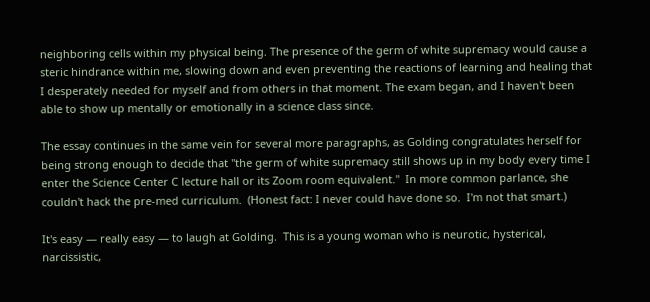neighboring cells within my physical being. The presence of the germ of white supremacy would cause a steric hindrance within me, slowing down and even preventing the reactions of learning and healing that I desperately needed for myself and from others in that moment. The exam began, and I haven't been able to show up mentally or emotionally in a science class since.

The essay continues in the same vein for several more paragraphs, as Golding congratulates herself for being strong enough to decide that "the germ of white supremacy still shows up in my body every time I enter the Science Center C lecture hall or its Zoom room equivalent."  In more common parlance, she couldn't hack the pre-med curriculum.  (Honest fact: I never could have done so.  I'm not that smart.)

It's easy — really easy — to laugh at Golding.  This is a young woman who is neurotic, hysterical, narcissistic,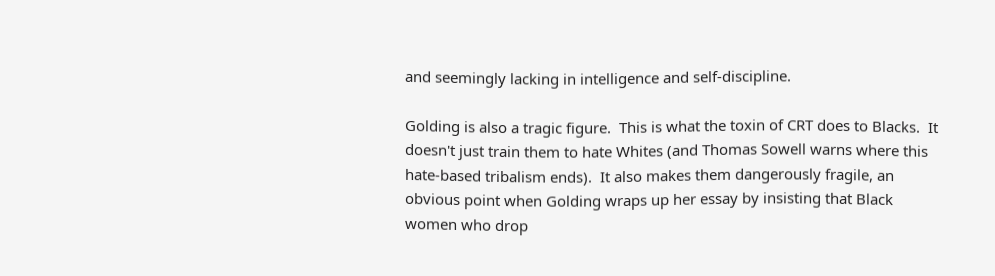and seemingly lacking in intelligence and self-discipline.

Golding is also a tragic figure.  This is what the toxin of CRT does to Blacks.  It doesn't just train them to hate Whites (and Thomas Sowell warns where this hate-based tribalism ends).  It also makes them dangerously fragile, an obvious point when Golding wraps up her essay by insisting that Black women who drop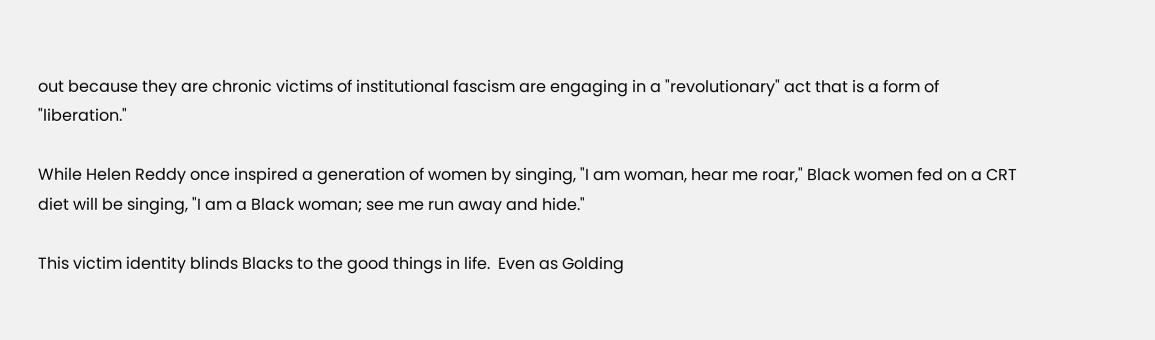out because they are chronic victims of institutional fascism are engaging in a "revolutionary" act that is a form of "liberation."

While Helen Reddy once inspired a generation of women by singing, "I am woman, hear me roar," Black women fed on a CRT diet will be singing, "I am a Black woman; see me run away and hide."

This victim identity blinds Blacks to the good things in life.  Even as Golding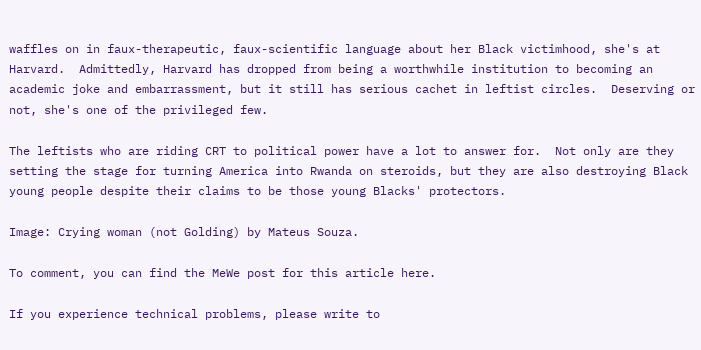waffles on in faux-therapeutic, faux-scientific language about her Black victimhood, she's at Harvard.  Admittedly, Harvard has dropped from being a worthwhile institution to becoming an academic joke and embarrassment, but it still has serious cachet in leftist circles.  Deserving or not, she's one of the privileged few.

The leftists who are riding CRT to political power have a lot to answer for.  Not only are they setting the stage for turning America into Rwanda on steroids, but they are also destroying Black young people despite their claims to be those young Blacks' protectors.

Image: Crying woman (not Golding) by Mateus Souza.

To comment, you can find the MeWe post for this article here.

If you experience technical problems, please write to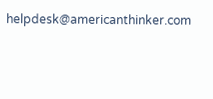helpdesk@americanthinker.com